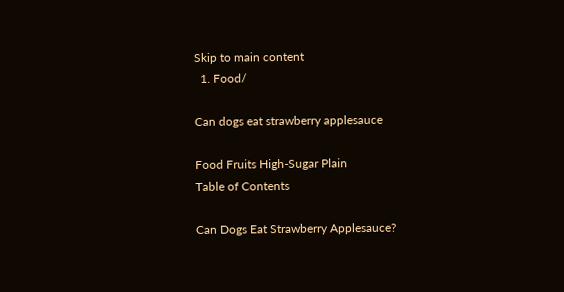Skip to main content
  1. Food/

Can dogs eat strawberry applesauce

Food Fruits High-Sugar Plain
Table of Contents

Can Dogs Eat Strawberry Applesauce?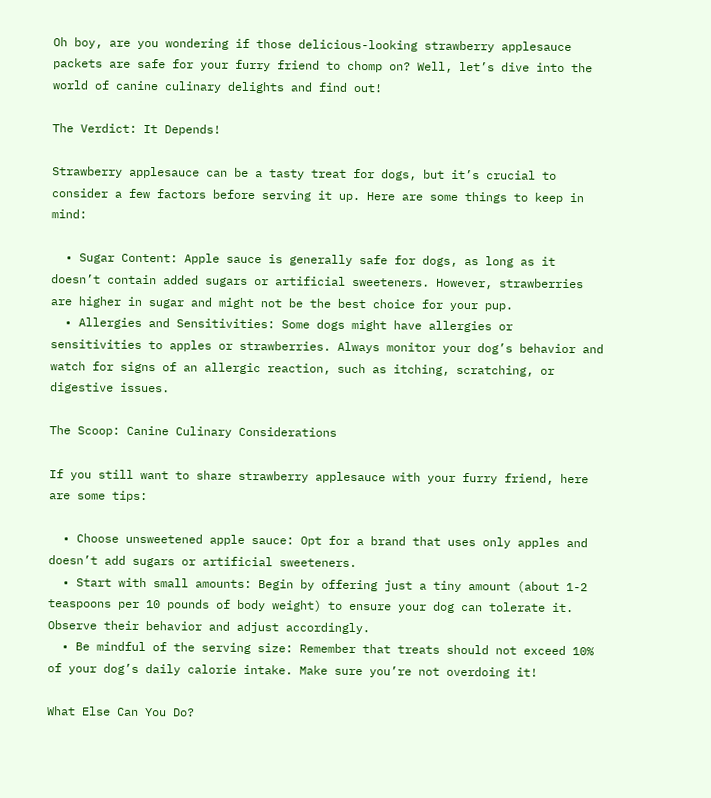Oh boy, are you wondering if those delicious-looking strawberry applesauce packets are safe for your furry friend to chomp on? Well, let’s dive into the world of canine culinary delights and find out!

The Verdict: It Depends!

Strawberry applesauce can be a tasty treat for dogs, but it’s crucial to consider a few factors before serving it up. Here are some things to keep in mind:

  • Sugar Content: Apple sauce is generally safe for dogs, as long as it doesn’t contain added sugars or artificial sweeteners. However, strawberries are higher in sugar and might not be the best choice for your pup.
  • Allergies and Sensitivities: Some dogs might have allergies or sensitivities to apples or strawberries. Always monitor your dog’s behavior and watch for signs of an allergic reaction, such as itching, scratching, or digestive issues.

The Scoop: Canine Culinary Considerations

If you still want to share strawberry applesauce with your furry friend, here are some tips:

  • Choose unsweetened apple sauce: Opt for a brand that uses only apples and doesn’t add sugars or artificial sweeteners.
  • Start with small amounts: Begin by offering just a tiny amount (about 1-2 teaspoons per 10 pounds of body weight) to ensure your dog can tolerate it. Observe their behavior and adjust accordingly.
  • Be mindful of the serving size: Remember that treats should not exceed 10% of your dog’s daily calorie intake. Make sure you’re not overdoing it!

What Else Can You Do?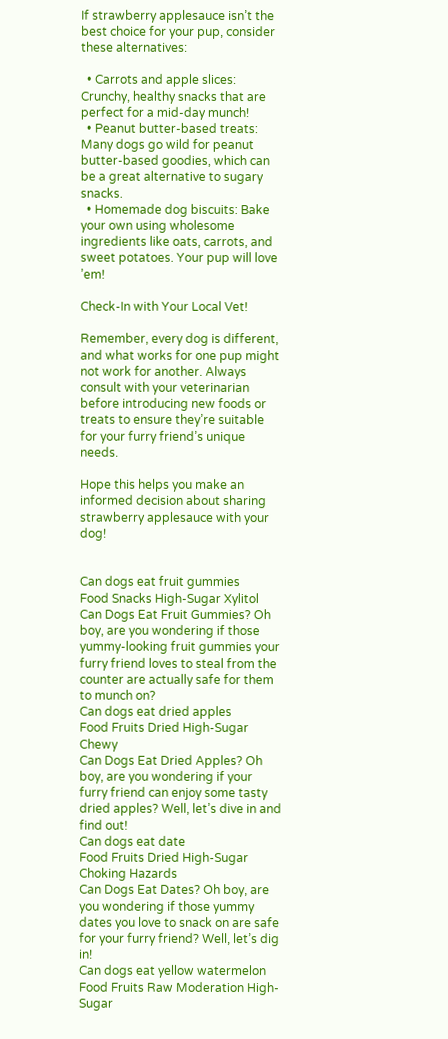If strawberry applesauce isn’t the best choice for your pup, consider these alternatives:

  • Carrots and apple slices: Crunchy, healthy snacks that are perfect for a mid-day munch!
  • Peanut butter-based treats: Many dogs go wild for peanut butter-based goodies, which can be a great alternative to sugary snacks.
  • Homemade dog biscuits: Bake your own using wholesome ingredients like oats, carrots, and sweet potatoes. Your pup will love ’em!

Check-In with Your Local Vet!

Remember, every dog is different, and what works for one pup might not work for another. Always consult with your veterinarian before introducing new foods or treats to ensure they’re suitable for your furry friend’s unique needs.

Hope this helps you make an informed decision about sharing strawberry applesauce with your dog!


Can dogs eat fruit gummies
Food Snacks High-Sugar Xylitol
Can Dogs Eat Fruit Gummies? Oh boy, are you wondering if those yummy-looking fruit gummies your furry friend loves to steal from the counter are actually safe for them to munch on?
Can dogs eat dried apples
Food Fruits Dried High-Sugar Chewy
Can Dogs Eat Dried Apples? Oh boy, are you wondering if your furry friend can enjoy some tasty dried apples? Well, let’s dive in and find out!
Can dogs eat date
Food Fruits Dried High-Sugar Choking Hazards
Can Dogs Eat Dates? Oh boy, are you wondering if those yummy dates you love to snack on are safe for your furry friend? Well, let’s dig in!
Can dogs eat yellow watermelon
Food Fruits Raw Moderation High-Sugar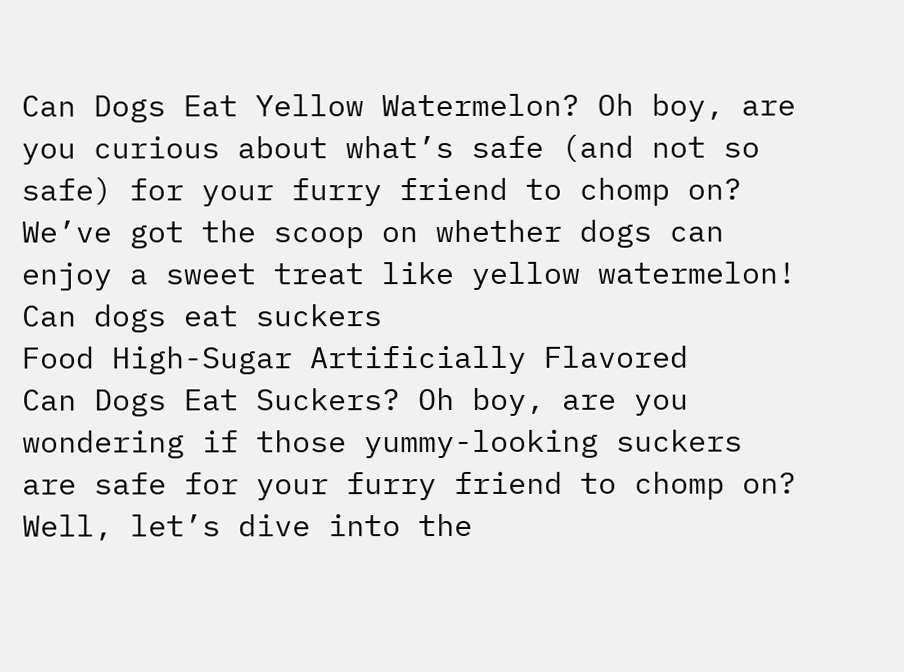Can Dogs Eat Yellow Watermelon? Oh boy, are you curious about what’s safe (and not so safe) for your furry friend to chomp on? We’ve got the scoop on whether dogs can enjoy a sweet treat like yellow watermelon!
Can dogs eat suckers
Food High-Sugar Artificially Flavored
Can Dogs Eat Suckers? Oh boy, are you wondering if those yummy-looking suckers are safe for your furry friend to chomp on? Well, let’s dive into the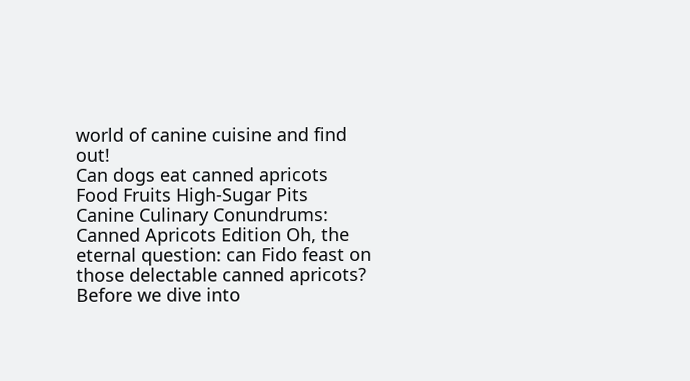world of canine cuisine and find out!
Can dogs eat canned apricots
Food Fruits High-Sugar Pits
Canine Culinary Conundrums: Canned Apricots Edition Oh, the eternal question: can Fido feast on those delectable canned apricots? Before we dive into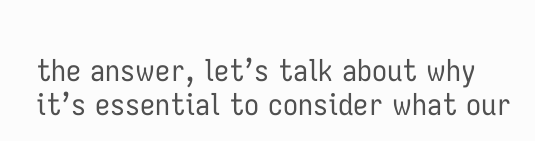the answer, let’s talk about why it’s essential to consider what our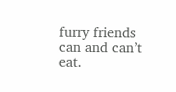furry friends can and can’t eat.